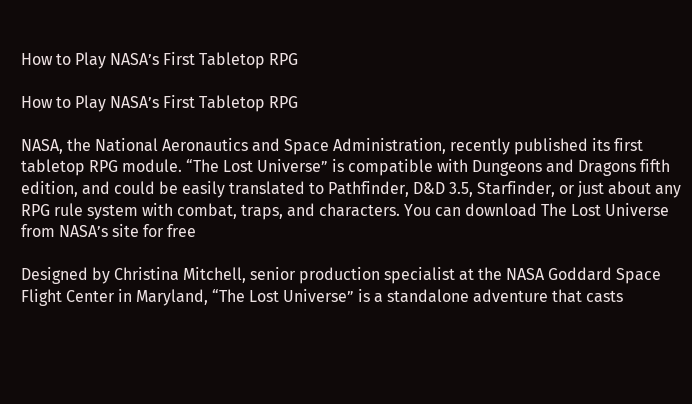How to Play NASA’s First Tabletop RPG

How to Play NASA’s First Tabletop RPG

NASA, the National Aeronautics and Space Administration, recently published its first tabletop RPG module. “The Lost Universe” is compatible with Dungeons and Dragons fifth edition, and could be easily translated to Pathfinder, D&D 3.5, Starfinder, or just about any RPG rule system with combat, traps, and characters. You can download The Lost Universe from NASA’s site for free

Designed by Christina Mitchell, senior production specialist at the NASA Goddard Space Flight Center in Maryland, “The Lost Universe” is a standalone adventure that casts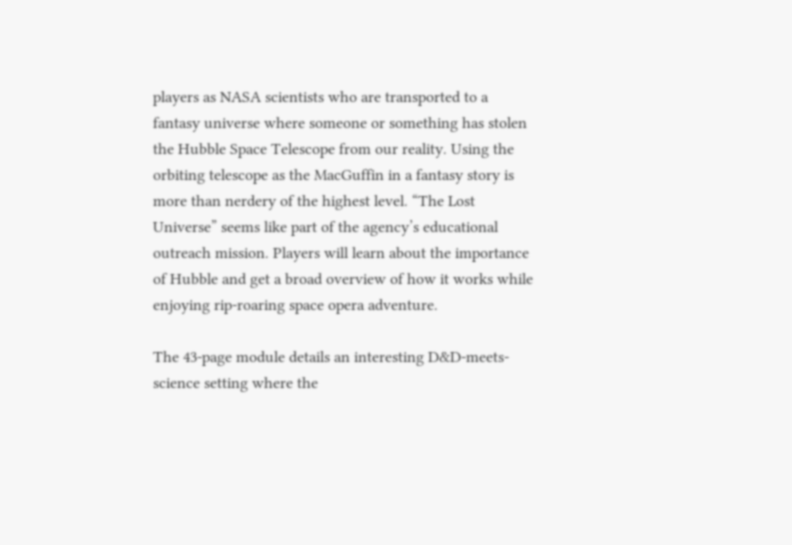players as NASA scientists who are transported to a fantasy universe where someone or something has stolen the Hubble Space Telescope from our reality. Using the orbiting telescope as the MacGuffin in a fantasy story is more than nerdery of the highest level. “The Lost Universe” seems like part of the agency’s educational outreach mission. Players will learn about the importance of Hubble and get a broad overview of how it works while enjoying rip-roaring space opera adventure.

The 43-page module details an interesting D&D-meets-science setting where the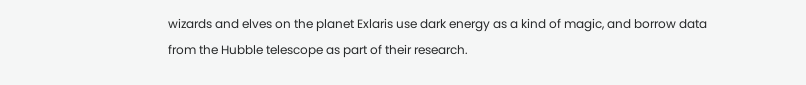wizards and elves on the planet Exlaris use dark energy as a kind of magic, and borrow data from the Hubble telescope as part of their research.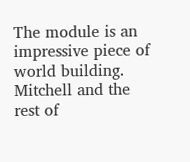The module is an impressive piece of world building. Mitchell and the rest of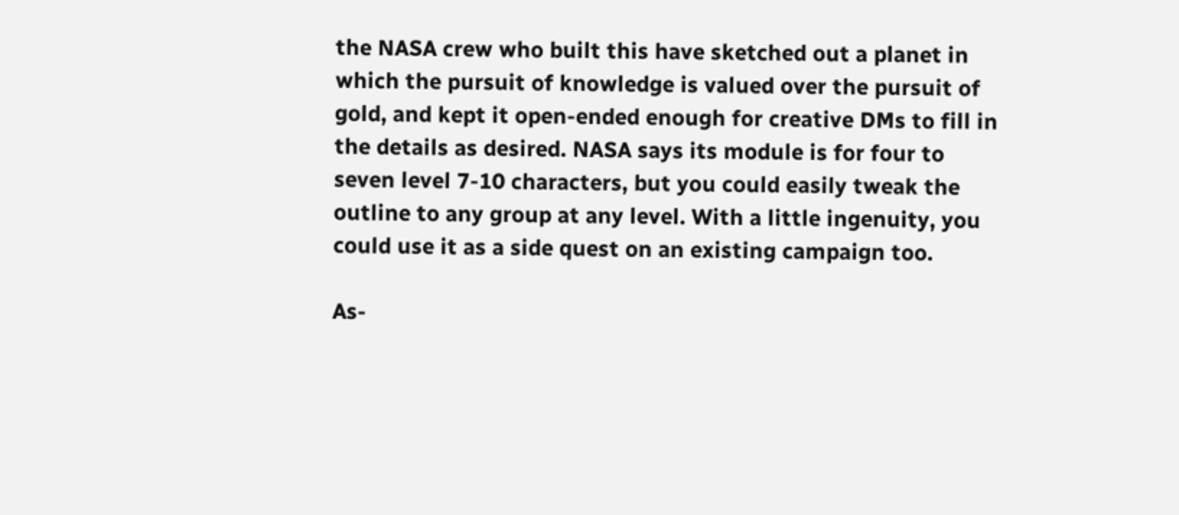the NASA crew who built this have sketched out a planet in which the pursuit of knowledge is valued over the pursuit of gold, and kept it open-ended enough for creative DMs to fill in the details as desired. NASA says its module is for four to seven level 7-10 characters, but you could easily tweak the outline to any group at any level. With a little ingenuity, you could use it as a side quest on an existing campaign too.

As-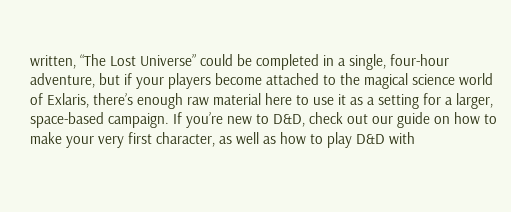written, “The Lost Universe” could be completed in a single, four-hour adventure, but if your players become attached to the magical science world of Exlaris, there’s enough raw material here to use it as a setting for a larger, space-based campaign. If you’re new to D&D, check out our guide on how to make your very first character, as well as how to play D&D with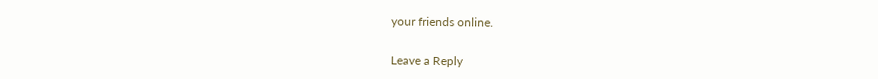your friends online.


Leave a Reply